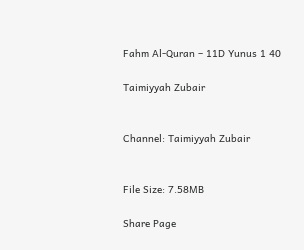Fahm Al-Quran – 11D Yunus 1 40

Taimiyyah Zubair


Channel: Taimiyyah Zubair


File Size: 7.58MB

Share Page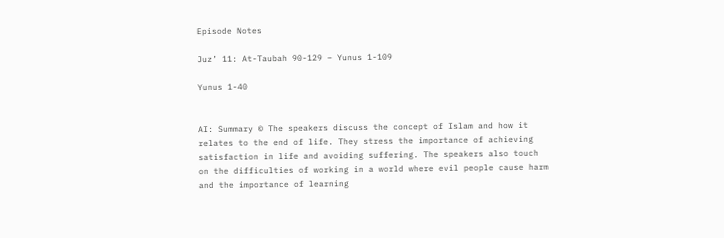Episode Notes

Juz’ 11: At-Taubah 90-129 – Yunus 1-109

Yunus 1-40


AI: Summary © The speakers discuss the concept of Islam and how it relates to the end of life. They stress the importance of achieving satisfaction in life and avoiding suffering. The speakers also touch on the difficulties of working in a world where evil people cause harm and the importance of learning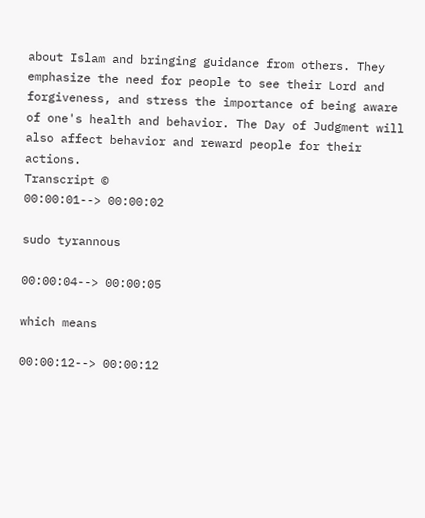about Islam and bringing guidance from others. They emphasize the need for people to see their Lord and forgiveness, and stress the importance of being aware of one's health and behavior. The Day of Judgment will also affect behavior and reward people for their actions.
Transcript ©
00:00:01--> 00:00:02

sudo tyrannous

00:00:04--> 00:00:05

which means

00:00:12--> 00:00:12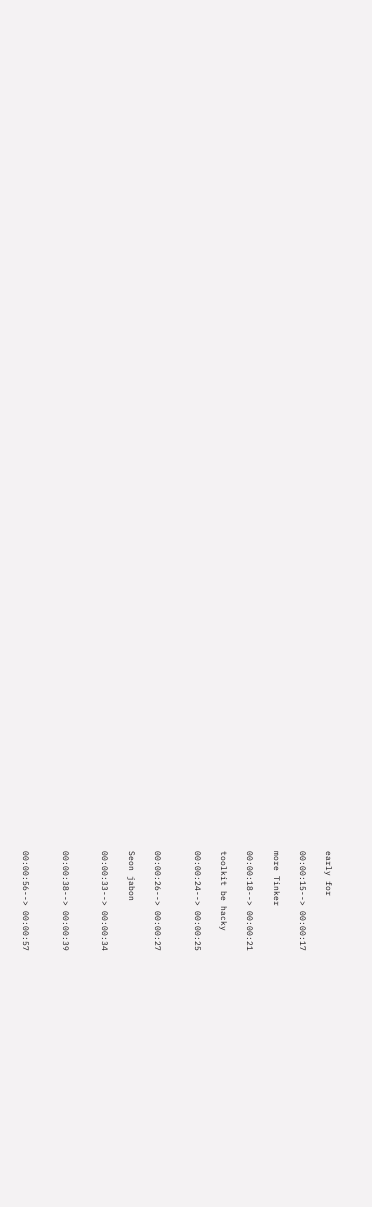early for

00:00:15--> 00:00:17

more Tinker

00:00:18--> 00:00:21

toolkit be hacky

00:00:24--> 00:00:25


00:00:26--> 00:00:27

Seon jabon

00:00:33--> 00:00:34


00:00:38--> 00:00:39


00:00:56--> 00:00:57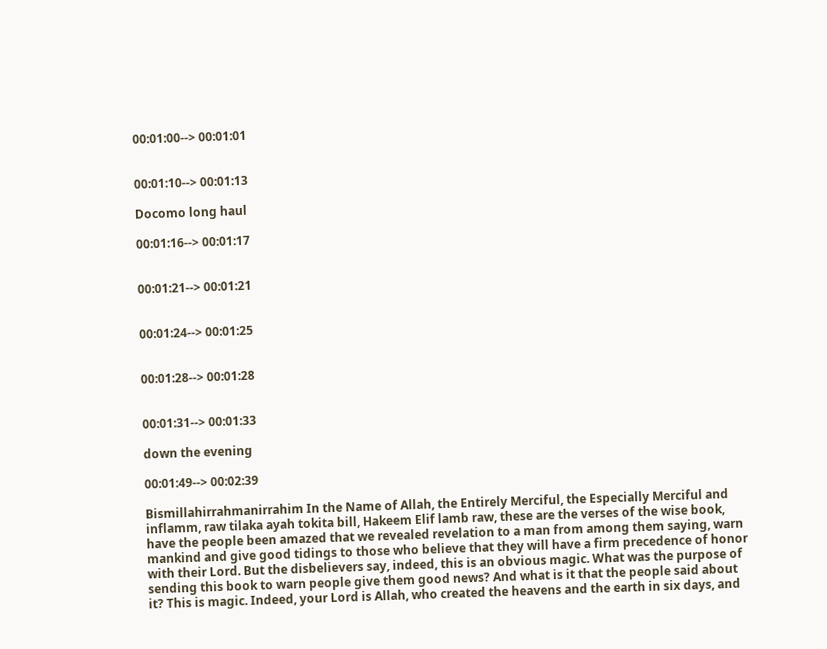00:01:00--> 00:01:01


00:01:10--> 00:01:13

Docomo long haul

00:01:16--> 00:01:17


00:01:21--> 00:01:21


00:01:24--> 00:01:25


00:01:28--> 00:01:28


00:01:31--> 00:01:33

down the evening

00:01:49--> 00:02:39

Bismillahirrahmanirrahim In the Name of Allah, the Entirely Merciful, the Especially Merciful and inflamm, raw tilaka ayah tokita bill, Hakeem Elif lamb raw, these are the verses of the wise book, have the people been amazed that we revealed revelation to a man from among them saying, warn mankind and give good tidings to those who believe that they will have a firm precedence of honor with their Lord. But the disbelievers say, indeed, this is an obvious magic. What was the purpose of sending this book to warn people give them good news? And what is it that the people said about it? This is magic. Indeed, your Lord is Allah, who created the heavens and the earth in six days, and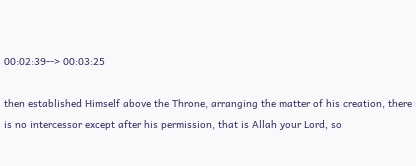00:02:39--> 00:03:25

then established Himself above the Throne, arranging the matter of his creation, there is no intercessor except after his permission, that is Allah your Lord, so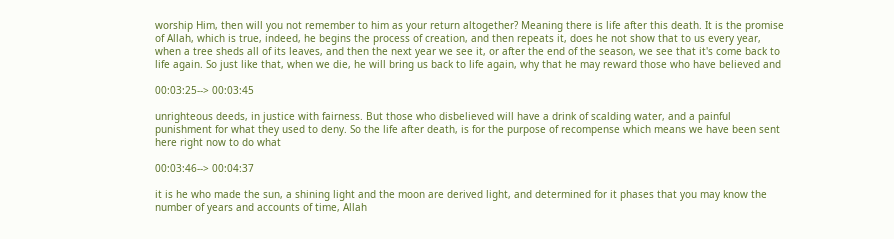worship Him, then will you not remember to him as your return altogether? Meaning there is life after this death. It is the promise of Allah, which is true, indeed, he begins the process of creation, and then repeats it, does he not show that to us every year, when a tree sheds all of its leaves, and then the next year we see it, or after the end of the season, we see that it's come back to life again. So just like that, when we die, he will bring us back to life again, why that he may reward those who have believed and

00:03:25--> 00:03:45

unrighteous deeds, in justice with fairness. But those who disbelieved will have a drink of scalding water, and a painful punishment for what they used to deny. So the life after death, is for the purpose of recompense which means we have been sent here right now to do what

00:03:46--> 00:04:37

it is he who made the sun, a shining light and the moon are derived light, and determined for it phases that you may know the number of years and accounts of time, Allah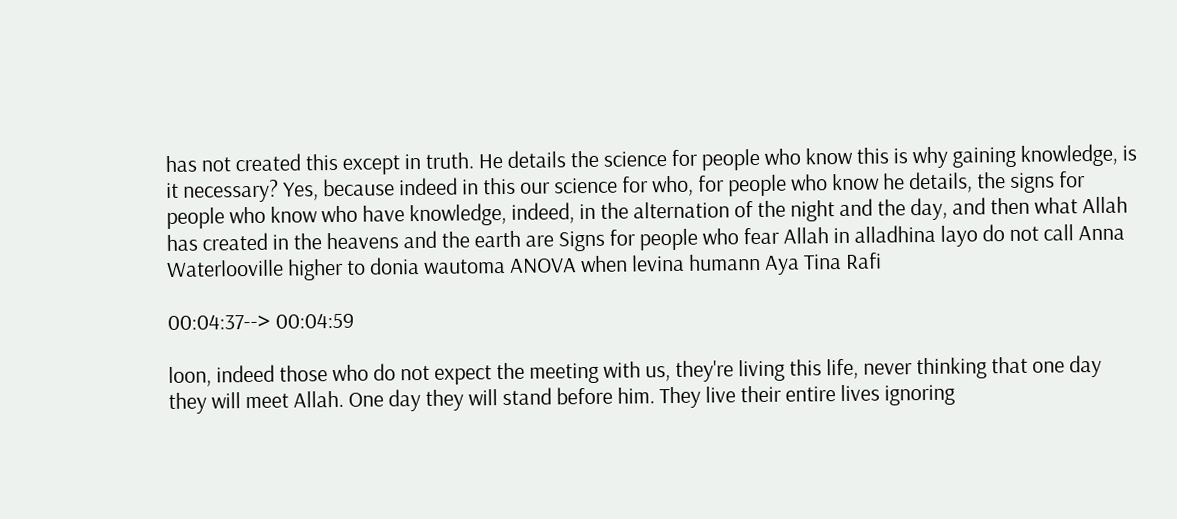has not created this except in truth. He details the science for people who know this is why gaining knowledge, is it necessary? Yes, because indeed in this our science for who, for people who know he details, the signs for people who know who have knowledge, indeed, in the alternation of the night and the day, and then what Allah has created in the heavens and the earth are Signs for people who fear Allah in alladhina layo do not call Anna Waterlooville higher to donia wautoma ANOVA when levina humann Aya Tina Rafi

00:04:37--> 00:04:59

loon, indeed those who do not expect the meeting with us, they're living this life, never thinking that one day they will meet Allah. One day they will stand before him. They live their entire lives ignoring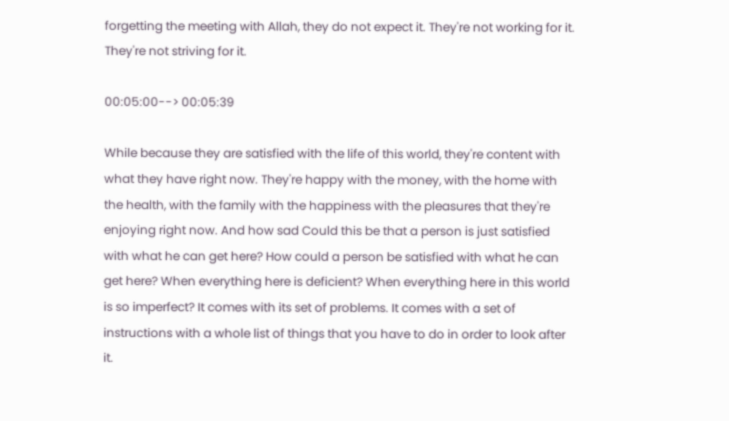forgetting the meeting with Allah, they do not expect it. They're not working for it. They're not striving for it.

00:05:00--> 00:05:39

While because they are satisfied with the life of this world, they're content with what they have right now. They're happy with the money, with the home with the health, with the family with the happiness with the pleasures that they're enjoying right now. And how sad Could this be that a person is just satisfied with what he can get here? How could a person be satisfied with what he can get here? When everything here is deficient? When everything here in this world is so imperfect? It comes with its set of problems. It comes with a set of instructions with a whole list of things that you have to do in order to look after it.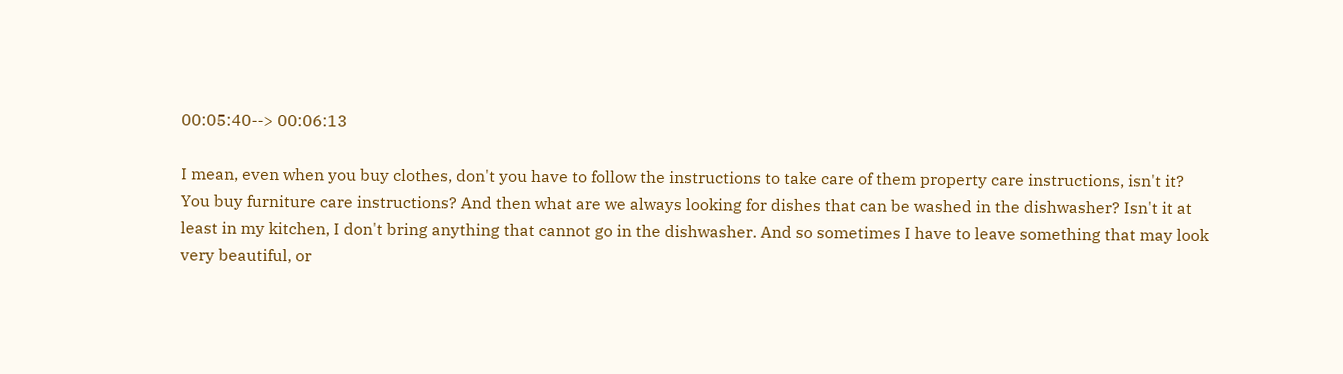00:05:40--> 00:06:13

I mean, even when you buy clothes, don't you have to follow the instructions to take care of them property care instructions, isn't it? You buy furniture care instructions? And then what are we always looking for dishes that can be washed in the dishwasher? Isn't it at least in my kitchen, I don't bring anything that cannot go in the dishwasher. And so sometimes I have to leave something that may look very beautiful, or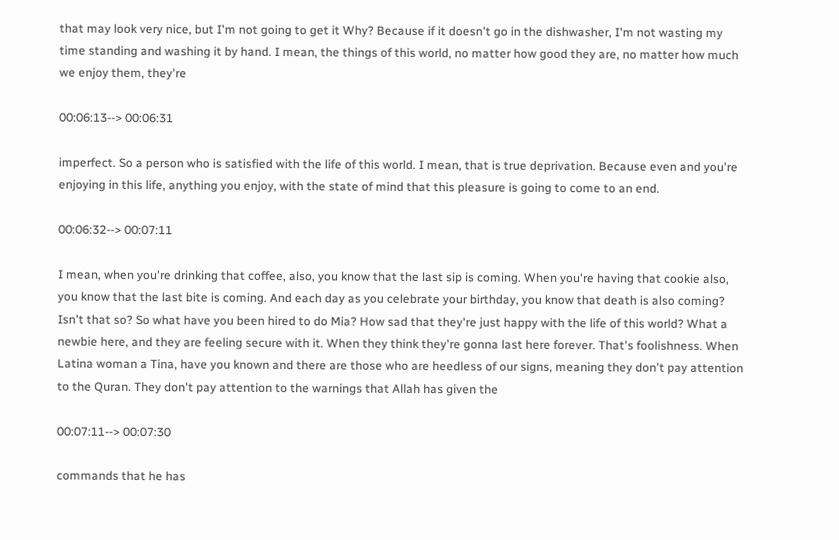that may look very nice, but I'm not going to get it Why? Because if it doesn't go in the dishwasher, I'm not wasting my time standing and washing it by hand. I mean, the things of this world, no matter how good they are, no matter how much we enjoy them, they're

00:06:13--> 00:06:31

imperfect. So a person who is satisfied with the life of this world. I mean, that is true deprivation. Because even and you're enjoying in this life, anything you enjoy, with the state of mind that this pleasure is going to come to an end.

00:06:32--> 00:07:11

I mean, when you're drinking that coffee, also, you know that the last sip is coming. When you're having that cookie also, you know that the last bite is coming. And each day as you celebrate your birthday, you know that death is also coming? Isn't that so? So what have you been hired to do Mia? How sad that they're just happy with the life of this world? What a newbie here, and they are feeling secure with it. When they think they're gonna last here forever. That's foolishness. When Latina woman a Tina, have you known and there are those who are heedless of our signs, meaning they don't pay attention to the Quran. They don't pay attention to the warnings that Allah has given the

00:07:11--> 00:07:30

commands that he has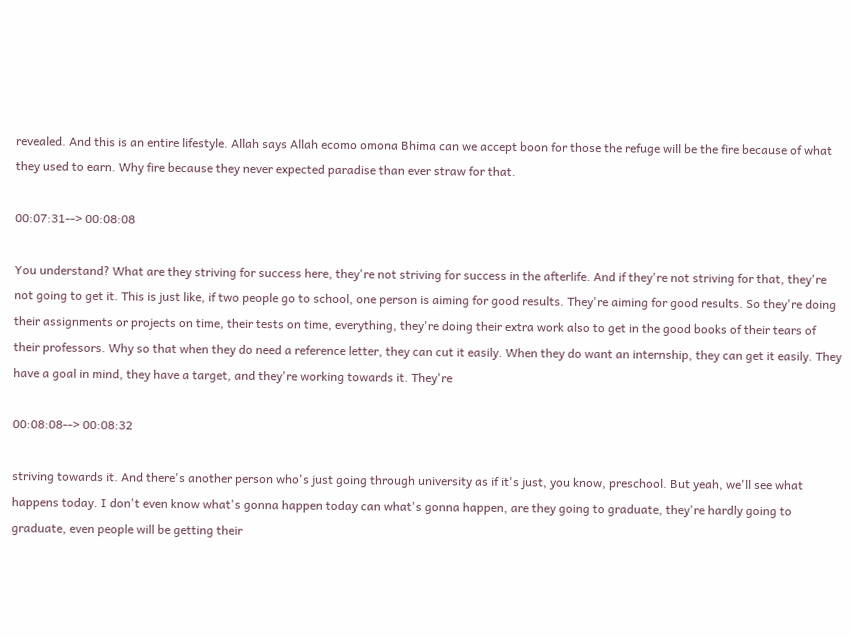revealed. And this is an entire lifestyle. Allah says Allah ecomo omona Bhima can we accept boon for those the refuge will be the fire because of what they used to earn. Why fire because they never expected paradise than ever straw for that.

00:07:31--> 00:08:08

You understand? What are they striving for success here, they're not striving for success in the afterlife. And if they're not striving for that, they're not going to get it. This is just like, if two people go to school, one person is aiming for good results. They're aiming for good results. So they're doing their assignments or projects on time, their tests on time, everything, they're doing their extra work also to get in the good books of their tears of their professors. Why so that when they do need a reference letter, they can cut it easily. When they do want an internship, they can get it easily. They have a goal in mind, they have a target, and they're working towards it. They're

00:08:08--> 00:08:32

striving towards it. And there's another person who's just going through university as if it's just, you know, preschool. But yeah, we'll see what happens today. I don't even know what's gonna happen today can what's gonna happen, are they going to graduate, they're hardly going to graduate, even people will be getting their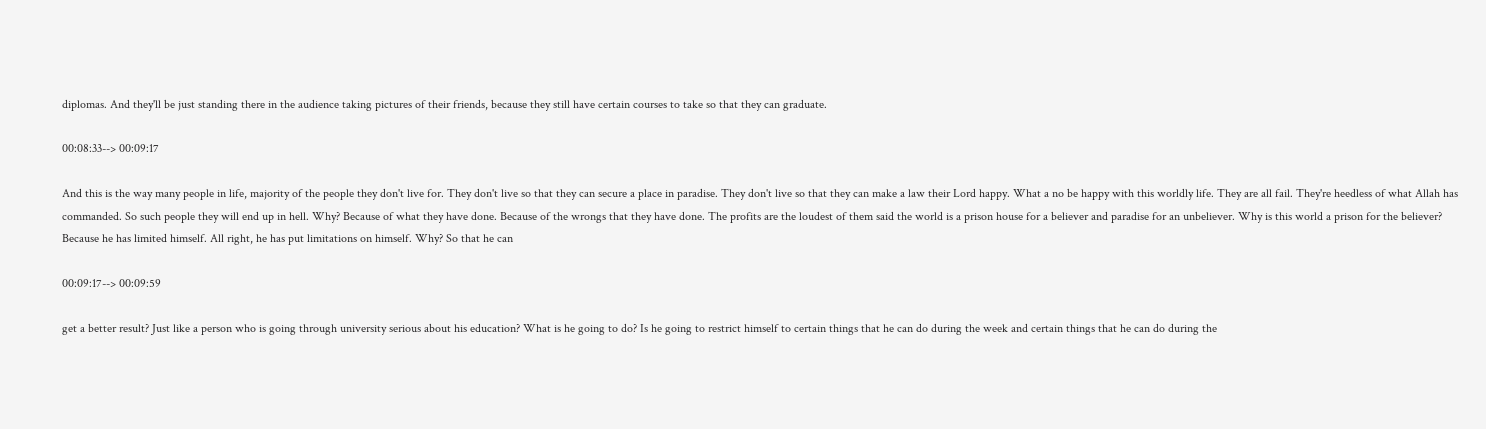diplomas. And they'll be just standing there in the audience taking pictures of their friends, because they still have certain courses to take so that they can graduate.

00:08:33--> 00:09:17

And this is the way many people in life, majority of the people they don't live for. They don't live so that they can secure a place in paradise. They don't live so that they can make a law their Lord happy. What a no be happy with this worldly life. They are all fail. They're heedless of what Allah has commanded. So such people they will end up in hell. Why? Because of what they have done. Because of the wrongs that they have done. The profits are the loudest of them said the world is a prison house for a believer and paradise for an unbeliever. Why is this world a prison for the believer? Because he has limited himself. All right, he has put limitations on himself. Why? So that he can

00:09:17--> 00:09:59

get a better result? Just like a person who is going through university serious about his education? What is he going to do? Is he going to restrict himself to certain things that he can do during the week and certain things that he can do during the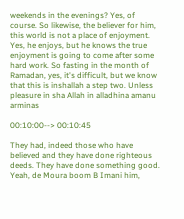weekends in the evenings? Yes, of course. So likewise, the believer for him, this world is not a place of enjoyment. Yes, he enjoys, but he knows the true enjoyment is going to come after some hard work. So fasting in the month of Ramadan, yes, it's difficult, but we know that this is inshallah a step two. Unless pleasure in sha Allah in alladhina amanu arminas

00:10:00--> 00:10:45

They had, indeed those who have believed and they have done righteous deeds. They have done something good. Yeah, de Moura boom B Imani him,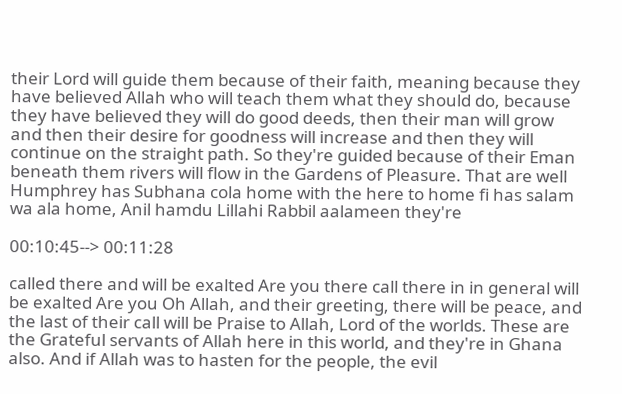their Lord will guide them because of their faith, meaning because they have believed Allah who will teach them what they should do, because they have believed they will do good deeds, then their man will grow and then their desire for goodness will increase and then they will continue on the straight path. So they're guided because of their Eman beneath them rivers will flow in the Gardens of Pleasure. That are well Humphrey has Subhana cola home with the here to home fi has salam wa ala home, Anil hamdu Lillahi Rabbil aalameen they're

00:10:45--> 00:11:28

called there and will be exalted Are you there call there in in general will be exalted Are you Oh Allah, and their greeting, there will be peace, and the last of their call will be Praise to Allah, Lord of the worlds. These are the Grateful servants of Allah here in this world, and they're in Ghana also. And if Allah was to hasten for the people, the evil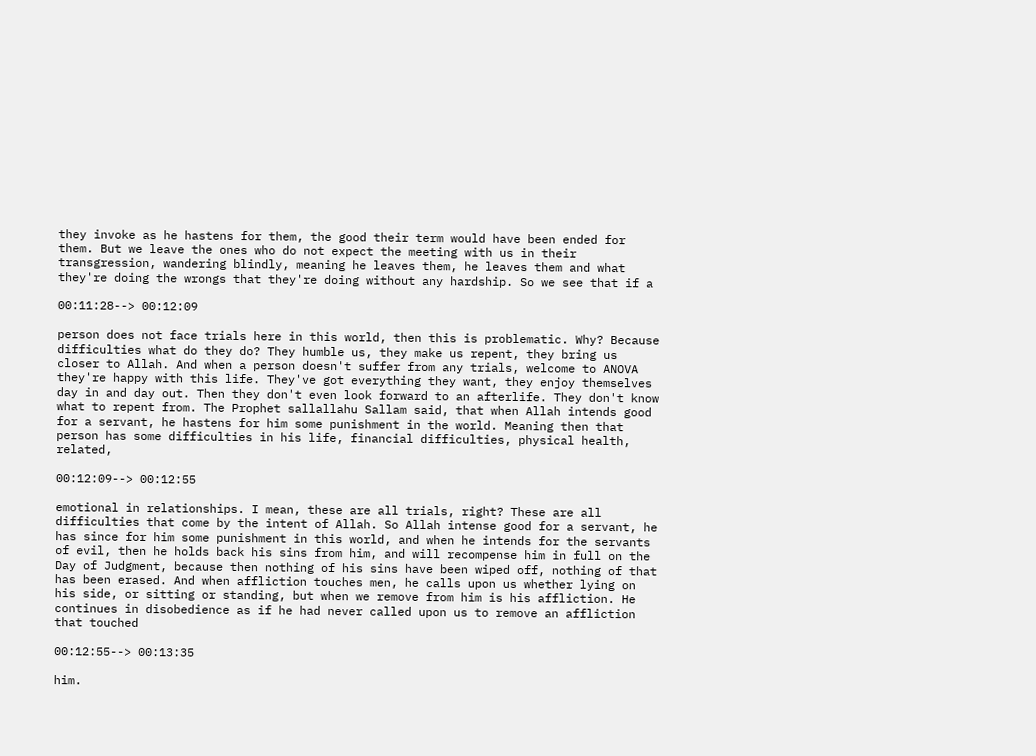they invoke as he hastens for them, the good their term would have been ended for them. But we leave the ones who do not expect the meeting with us in their transgression, wandering blindly, meaning he leaves them, he leaves them and what they're doing the wrongs that they're doing without any hardship. So we see that if a

00:11:28--> 00:12:09

person does not face trials here in this world, then this is problematic. Why? Because difficulties what do they do? They humble us, they make us repent, they bring us closer to Allah. And when a person doesn't suffer from any trials, welcome to ANOVA they're happy with this life. They've got everything they want, they enjoy themselves day in and day out. Then they don't even look forward to an afterlife. They don't know what to repent from. The Prophet sallallahu Sallam said, that when Allah intends good for a servant, he hastens for him some punishment in the world. Meaning then that person has some difficulties in his life, financial difficulties, physical health, related,

00:12:09--> 00:12:55

emotional in relationships. I mean, these are all trials, right? These are all difficulties that come by the intent of Allah. So Allah intense good for a servant, he has since for him some punishment in this world, and when he intends for the servants of evil, then he holds back his sins from him, and will recompense him in full on the Day of Judgment, because then nothing of his sins have been wiped off, nothing of that has been erased. And when affliction touches men, he calls upon us whether lying on his side, or sitting or standing, but when we remove from him is his affliction. He continues in disobedience as if he had never called upon us to remove an affliction that touched

00:12:55--> 00:13:35

him.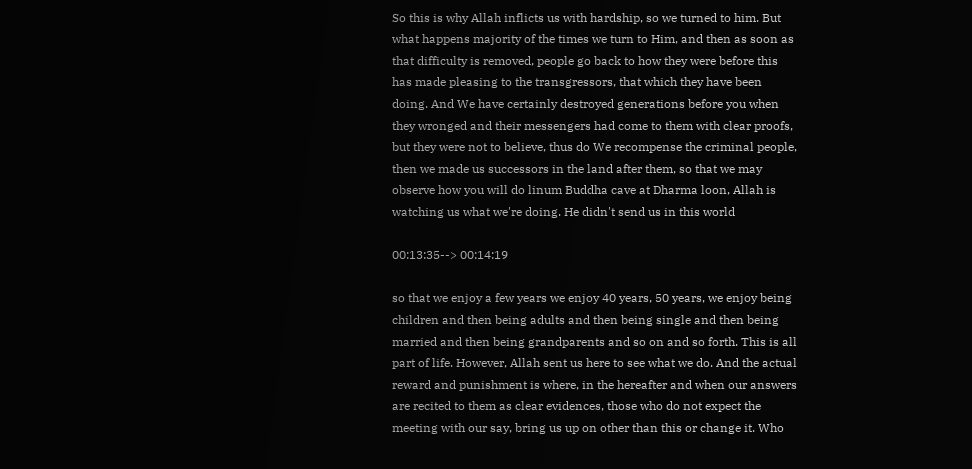So this is why Allah inflicts us with hardship, so we turned to him. But what happens majority of the times we turn to Him, and then as soon as that difficulty is removed, people go back to how they were before this has made pleasing to the transgressors, that which they have been doing. And We have certainly destroyed generations before you when they wronged and their messengers had come to them with clear proofs, but they were not to believe, thus do We recompense the criminal people, then we made us successors in the land after them, so that we may observe how you will do linum Buddha cave at Dharma loon, Allah is watching us what we're doing. He didn't send us in this world

00:13:35--> 00:14:19

so that we enjoy a few years we enjoy 40 years, 50 years, we enjoy being children and then being adults and then being single and then being married and then being grandparents and so on and so forth. This is all part of life. However, Allah sent us here to see what we do. And the actual reward and punishment is where, in the hereafter and when our answers are recited to them as clear evidences, those who do not expect the meeting with our say, bring us up on other than this or change it. Who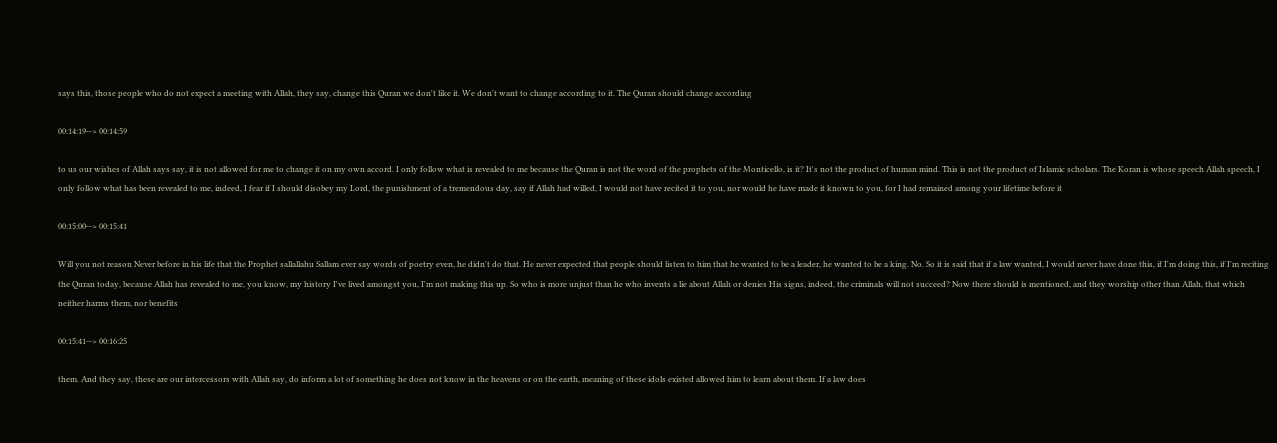says this, those people who do not expect a meeting with Allah, they say, change this Quran we don't like it. We don't want to change according to it. The Quran should change according

00:14:19--> 00:14:59

to us our wishes of Allah says say, it is not allowed for me to change it on my own accord. I only follow what is revealed to me because the Quran is not the word of the prophets of the Monticello, is it? It's not the product of human mind. This is not the product of Islamic scholars. The Koran is whose speech Allah speech, I only follow what has been revealed to me, indeed, I fear if I should disobey my Lord, the punishment of a tremendous day, say if Allah had willed, I would not have recited it to you, nor would he have made it known to you, for I had remained among your lifetime before it

00:15:00--> 00:15:41

Will you not reason Never before in his life that the Prophet sallallahu Sallam ever say words of poetry even, he didn't do that. He never expected that people should listen to him that he wanted to be a leader, he wanted to be a king. No. So it is said that if a law wanted, I would never have done this, if I'm doing this, if I'm reciting the Quran today, because Allah has revealed to me, you know, my history I've lived amongst you, I'm not making this up. So who is more unjust than he who invents a lie about Allah or denies His signs, indeed, the criminals will not succeed? Now there should is mentioned, and they worship other than Allah, that which neither harms them, nor benefits

00:15:41--> 00:16:25

them. And they say, these are our intercessors with Allah say, do inform a lot of something he does not know in the heavens or on the earth, meaning of these idols existed allowed him to learn about them. If a law does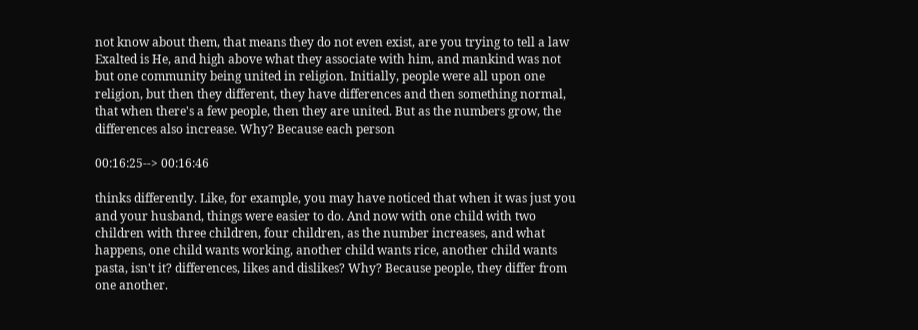not know about them, that means they do not even exist, are you trying to tell a law Exalted is He, and high above what they associate with him, and mankind was not but one community being united in religion. Initially, people were all upon one religion, but then they different, they have differences and then something normal, that when there's a few people, then they are united. But as the numbers grow, the differences also increase. Why? Because each person

00:16:25--> 00:16:46

thinks differently. Like, for example, you may have noticed that when it was just you and your husband, things were easier to do. And now with one child with two children with three children, four children, as the number increases, and what happens, one child wants working, another child wants rice, another child wants pasta, isn't it? differences, likes and dislikes? Why? Because people, they differ from one another.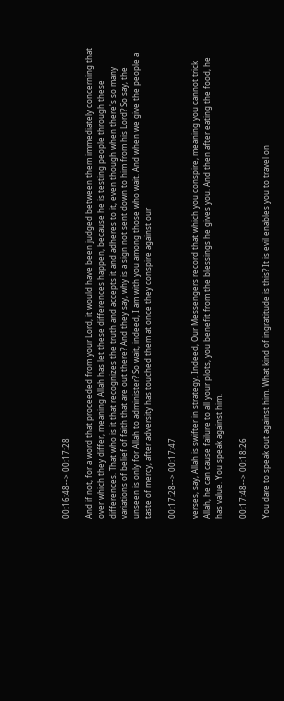00:16:48--> 00:17:28

And if not, for a word that proceeded from your Lord, it would have been judged between them immediately concerning that over which they differ, meaning Allah has let these differences happen, because he is testing people through these differences. That who is it that recognizes the truth and accepts it and adheres to it, even though when there's so many variations of belief of faith that are out there? And they say, why is a sign not sent down to him from his Lord? So say, the unseen is only for Allah to administer? So wait, indeed, I am with you among those who wait. And when we give the people a taste of mercy, after adversity has touched them at once they conspire against our

00:17:28--> 00:17:47

verses, say, Allah is swifter in strategy. Indeed, Our Messengers record that which you conspire, meaning you cannot trick Allah, he can cause failure to all your plots, you benefit from the blessings he gives you. And then after eating the food, he has value. You speak against him.

00:17:48--> 00:18:26

You dare to speak out against him. What kind of ingratitude is this? It is evil enables you to travel on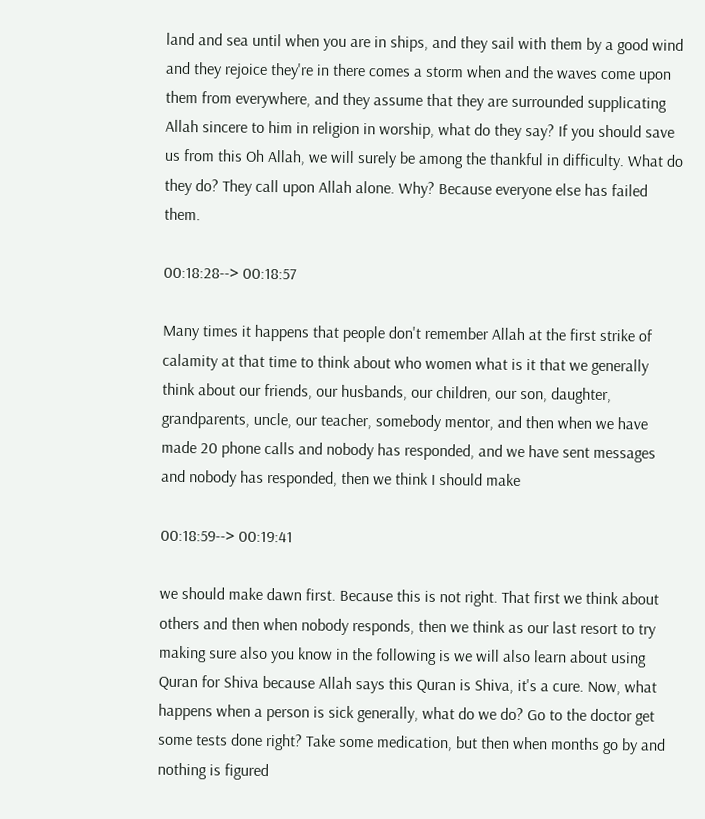land and sea until when you are in ships, and they sail with them by a good wind and they rejoice they're in there comes a storm when and the waves come upon them from everywhere, and they assume that they are surrounded supplicating Allah sincere to him in religion in worship, what do they say? If you should save us from this Oh Allah, we will surely be among the thankful in difficulty. What do they do? They call upon Allah alone. Why? Because everyone else has failed them.

00:18:28--> 00:18:57

Many times it happens that people don't remember Allah at the first strike of calamity at that time to think about who women what is it that we generally think about our friends, our husbands, our children, our son, daughter, grandparents, uncle, our teacher, somebody mentor, and then when we have made 20 phone calls and nobody has responded, and we have sent messages and nobody has responded, then we think I should make

00:18:59--> 00:19:41

we should make dawn first. Because this is not right. That first we think about others and then when nobody responds, then we think as our last resort to try making sure also you know in the following is we will also learn about using Quran for Shiva because Allah says this Quran is Shiva, it's a cure. Now, what happens when a person is sick generally, what do we do? Go to the doctor get some tests done right? Take some medication, but then when months go by and nothing is figured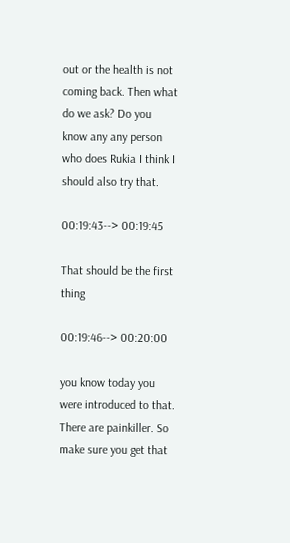out or the health is not coming back. Then what do we ask? Do you know any any person who does Rukia I think I should also try that.

00:19:43--> 00:19:45

That should be the first thing

00:19:46--> 00:20:00

you know today you were introduced to that. There are painkiller. So make sure you get that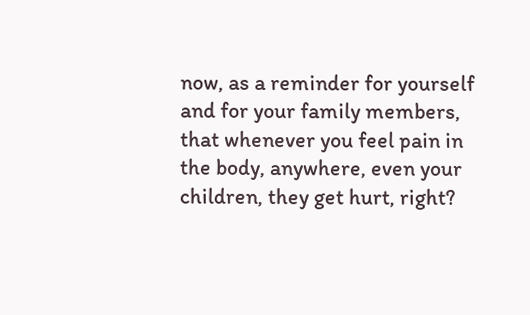now, as a reminder for yourself and for your family members, that whenever you feel pain in the body, anywhere, even your children, they get hurt, right?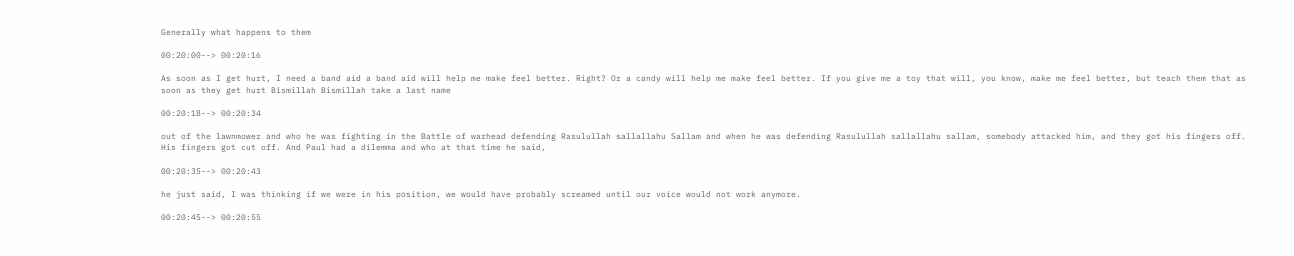Generally what happens to them

00:20:00--> 00:20:16

As soon as I get hurt, I need a band aid a band aid will help me make feel better. Right? Or a candy will help me make feel better. If you give me a toy that will, you know, make me feel better, but teach them that as soon as they get hurt Bismillah Bismillah take a last name

00:20:18--> 00:20:34

out of the lawnmower and who he was fighting in the Battle of warhead defending Rasulullah sallallahu Sallam and when he was defending Rasulullah sallallahu sallam, somebody attacked him, and they got his fingers off. His fingers got cut off. And Paul had a dilemma and who at that time he said,

00:20:35--> 00:20:43

he just said, I was thinking if we were in his position, we would have probably screamed until our voice would not work anymore.

00:20:45--> 00:20:55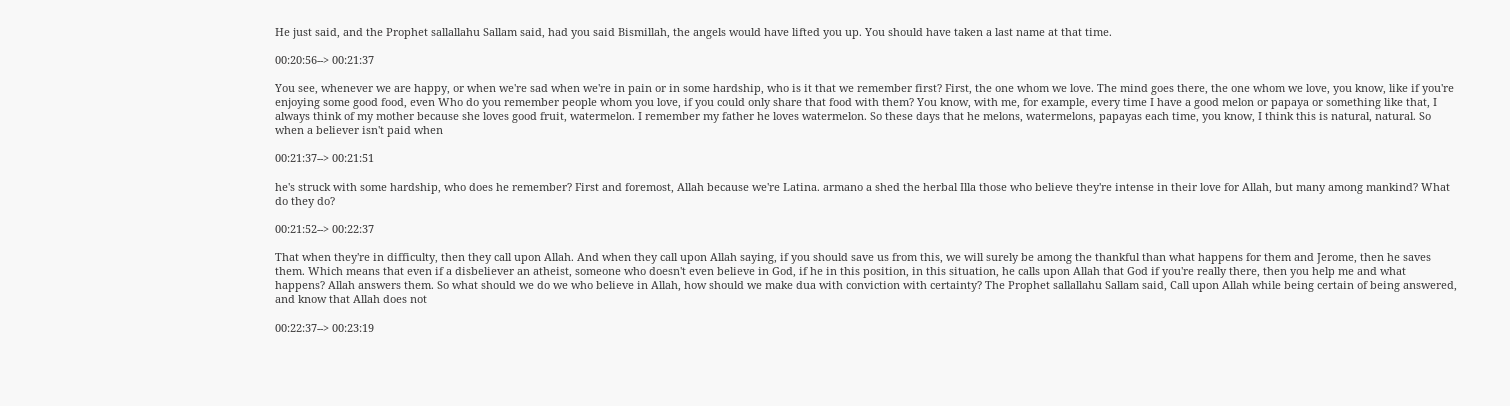He just said, and the Prophet sallallahu Sallam said, had you said Bismillah, the angels would have lifted you up. You should have taken a last name at that time.

00:20:56--> 00:21:37

You see, whenever we are happy, or when we're sad when we're in pain or in some hardship, who is it that we remember first? First, the one whom we love. The mind goes there, the one whom we love, you know, like if you're enjoying some good food, even Who do you remember people whom you love, if you could only share that food with them? You know, with me, for example, every time I have a good melon or papaya or something like that, I always think of my mother because she loves good fruit, watermelon. I remember my father he loves watermelon. So these days that he melons, watermelons, papayas each time, you know, I think this is natural, natural. So when a believer isn't paid when

00:21:37--> 00:21:51

he's struck with some hardship, who does he remember? First and foremost, Allah because we're Latina. armano a shed the herbal Illa those who believe they're intense in their love for Allah, but many among mankind? What do they do?

00:21:52--> 00:22:37

That when they're in difficulty, then they call upon Allah. And when they call upon Allah saying, if you should save us from this, we will surely be among the thankful than what happens for them and Jerome, then he saves them. Which means that even if a disbeliever an atheist, someone who doesn't even believe in God, if he in this position, in this situation, he calls upon Allah that God if you're really there, then you help me and what happens? Allah answers them. So what should we do we who believe in Allah, how should we make dua with conviction with certainty? The Prophet sallallahu Sallam said, Call upon Allah while being certain of being answered, and know that Allah does not

00:22:37--> 00:23:19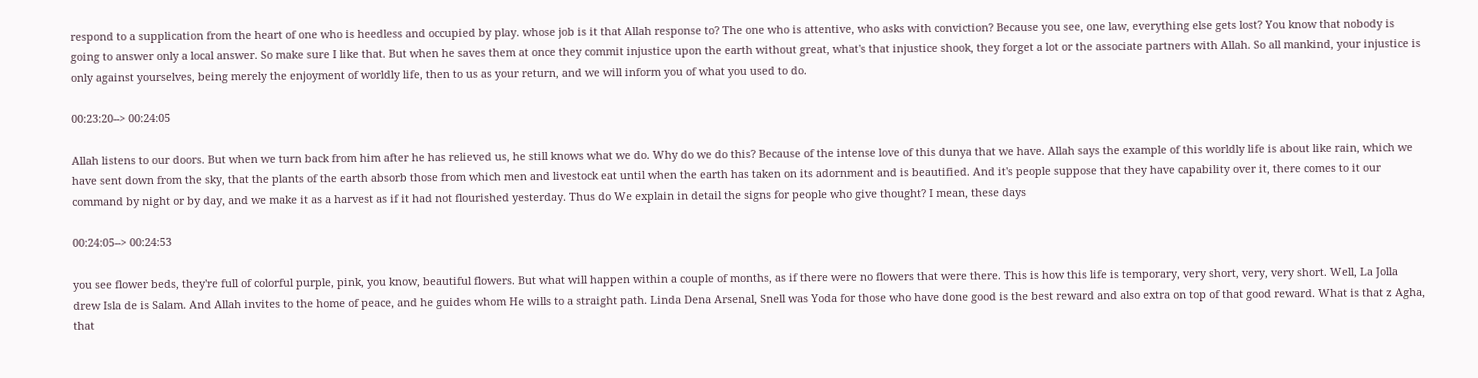respond to a supplication from the heart of one who is heedless and occupied by play. whose job is it that Allah response to? The one who is attentive, who asks with conviction? Because you see, one law, everything else gets lost? You know that nobody is going to answer only a local answer. So make sure I like that. But when he saves them at once they commit injustice upon the earth without great, what's that injustice shook, they forget a lot or the associate partners with Allah. So all mankind, your injustice is only against yourselves, being merely the enjoyment of worldly life, then to us as your return, and we will inform you of what you used to do.

00:23:20--> 00:24:05

Allah listens to our doors. But when we turn back from him after he has relieved us, he still knows what we do. Why do we do this? Because of the intense love of this dunya that we have. Allah says the example of this worldly life is about like rain, which we have sent down from the sky, that the plants of the earth absorb those from which men and livestock eat until when the earth has taken on its adornment and is beautified. And it's people suppose that they have capability over it, there comes to it our command by night or by day, and we make it as a harvest as if it had not flourished yesterday. Thus do We explain in detail the signs for people who give thought? I mean, these days

00:24:05--> 00:24:53

you see flower beds, they're full of colorful purple, pink, you know, beautiful flowers. But what will happen within a couple of months, as if there were no flowers that were there. This is how this life is temporary, very short, very, very short. Well, La Jolla drew Isla de is Salam. And Allah invites to the home of peace, and he guides whom He wills to a straight path. Linda Dena Arsenal, Snell was Yoda for those who have done good is the best reward and also extra on top of that good reward. What is that z Agha, that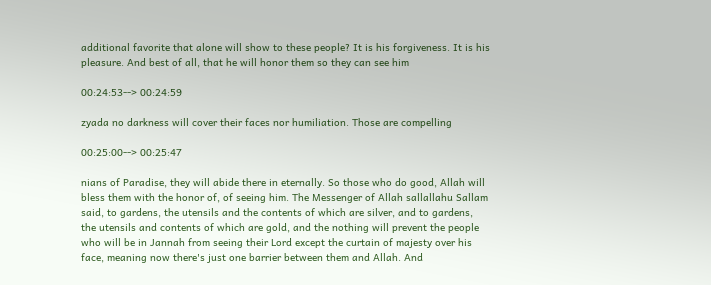additional favorite that alone will show to these people? It is his forgiveness. It is his pleasure. And best of all, that he will honor them so they can see him

00:24:53--> 00:24:59

zyada no darkness will cover their faces nor humiliation. Those are compelling

00:25:00--> 00:25:47

nians of Paradise, they will abide there in eternally. So those who do good, Allah will bless them with the honor of, of seeing him. The Messenger of Allah sallallahu Sallam said, to gardens, the utensils and the contents of which are silver, and to gardens, the utensils and contents of which are gold, and the nothing will prevent the people who will be in Jannah from seeing their Lord except the curtain of majesty over his face, meaning now there's just one barrier between them and Allah. And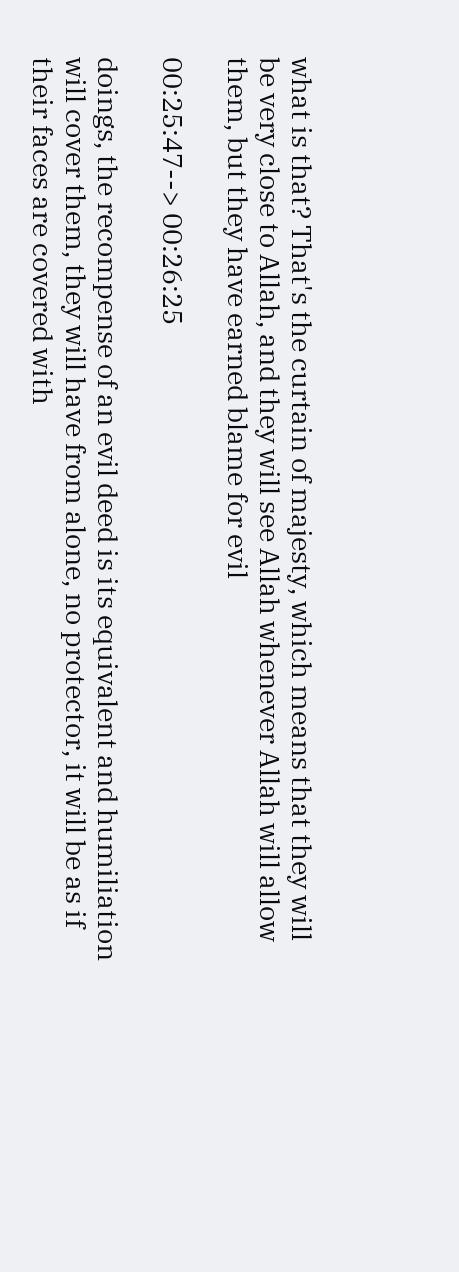what is that? That's the curtain of majesty, which means that they will be very close to Allah, and they will see Allah whenever Allah will allow them, but they have earned blame for evil

00:25:47--> 00:26:25

doings, the recompense of an evil deed is its equivalent and humiliation will cover them, they will have from alone, no protector, it will be as if their faces are covered with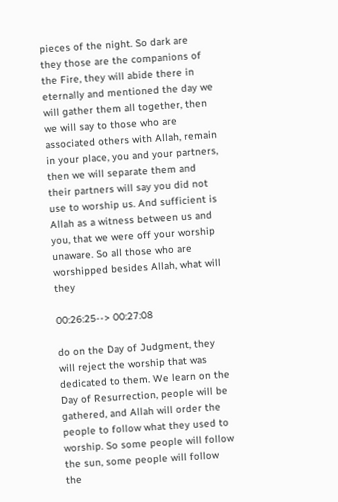pieces of the night. So dark are they those are the companions of the Fire, they will abide there in eternally and mentioned the day we will gather them all together, then we will say to those who are associated others with Allah, remain in your place, you and your partners, then we will separate them and their partners will say you did not use to worship us. And sufficient is Allah as a witness between us and you, that we were off your worship unaware. So all those who are worshipped besides Allah, what will they

00:26:25--> 00:27:08

do on the Day of Judgment, they will reject the worship that was dedicated to them. We learn on the Day of Resurrection, people will be gathered, and Allah will order the people to follow what they used to worship. So some people will follow the sun, some people will follow the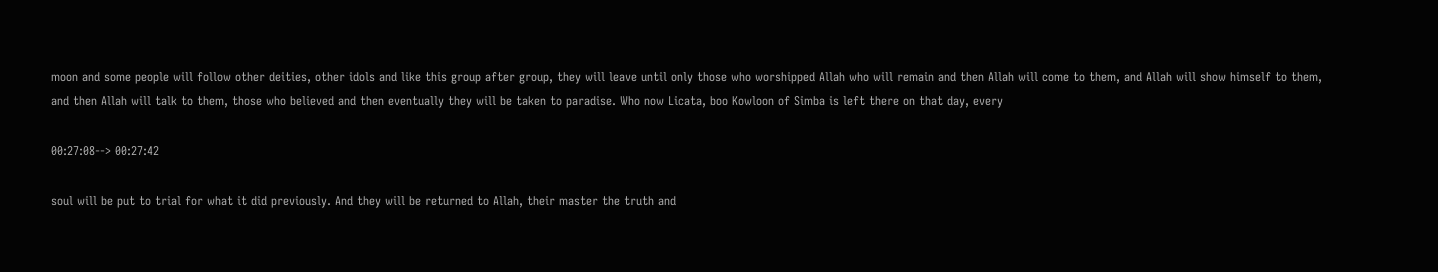moon and some people will follow other deities, other idols and like this group after group, they will leave until only those who worshipped Allah who will remain and then Allah will come to them, and Allah will show himself to them, and then Allah will talk to them, those who believed and then eventually they will be taken to paradise. Who now Licata, boo Kowloon of Simba is left there on that day, every

00:27:08--> 00:27:42

soul will be put to trial for what it did previously. And they will be returned to Allah, their master the truth and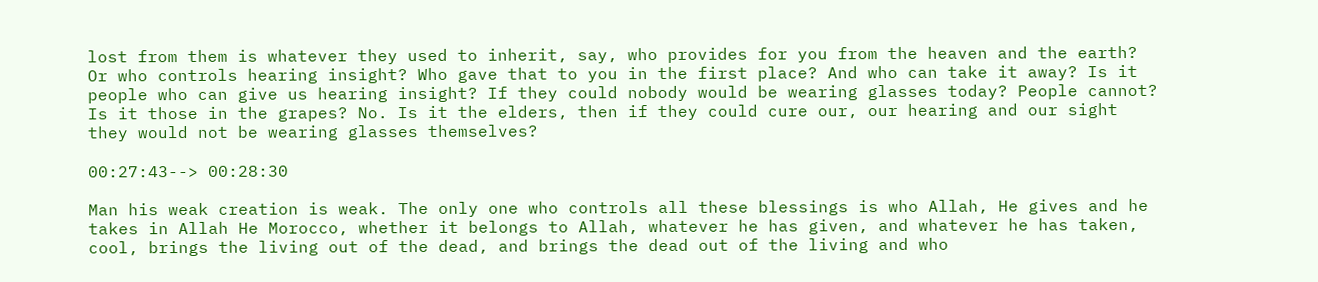lost from them is whatever they used to inherit, say, who provides for you from the heaven and the earth? Or who controls hearing insight? Who gave that to you in the first place? And who can take it away? Is it people who can give us hearing insight? If they could nobody would be wearing glasses today? People cannot? Is it those in the grapes? No. Is it the elders, then if they could cure our, our hearing and our sight they would not be wearing glasses themselves?

00:27:43--> 00:28:30

Man his weak creation is weak. The only one who controls all these blessings is who Allah, He gives and he takes in Allah He Morocco, whether it belongs to Allah, whatever he has given, and whatever he has taken, cool, brings the living out of the dead, and brings the dead out of the living and who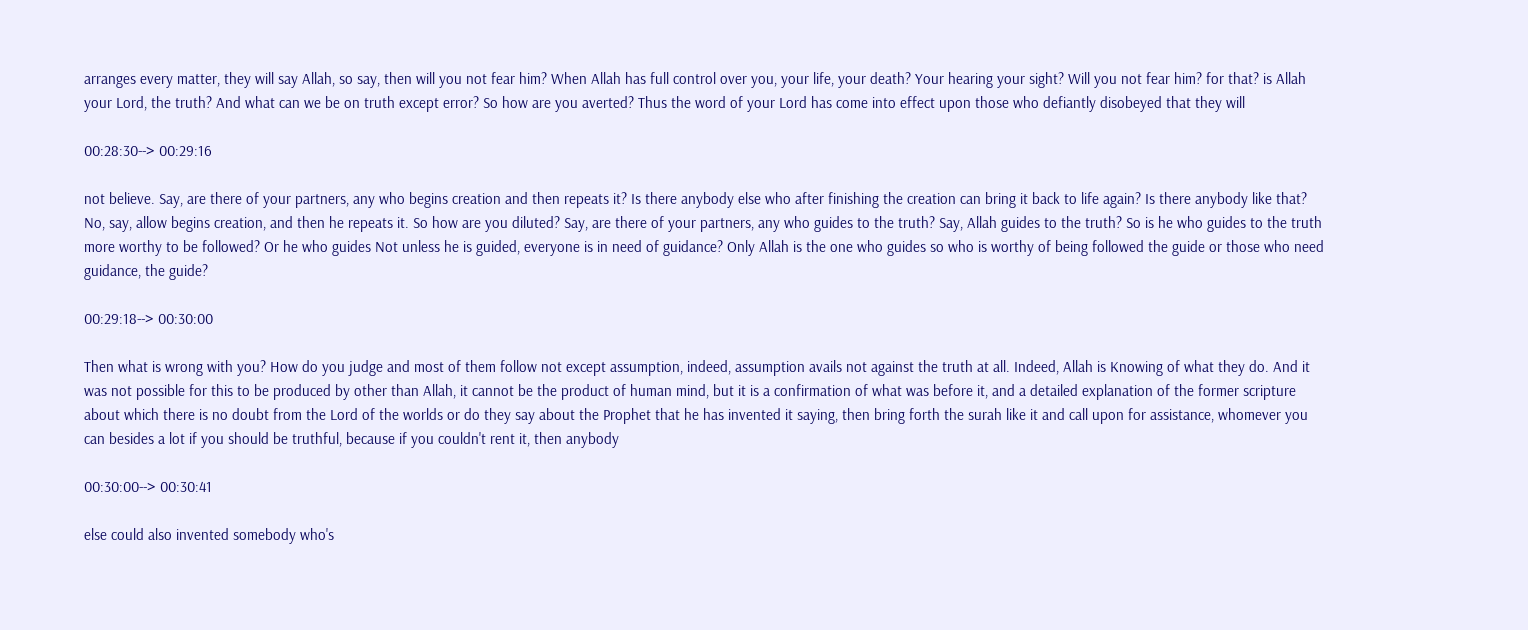arranges every matter, they will say Allah, so say, then will you not fear him? When Allah has full control over you, your life, your death? Your hearing your sight? Will you not fear him? for that? is Allah your Lord, the truth? And what can we be on truth except error? So how are you averted? Thus the word of your Lord has come into effect upon those who defiantly disobeyed that they will

00:28:30--> 00:29:16

not believe. Say, are there of your partners, any who begins creation and then repeats it? Is there anybody else who after finishing the creation can bring it back to life again? Is there anybody like that? No, say, allow begins creation, and then he repeats it. So how are you diluted? Say, are there of your partners, any who guides to the truth? Say, Allah guides to the truth? So is he who guides to the truth more worthy to be followed? Or he who guides Not unless he is guided, everyone is in need of guidance? Only Allah is the one who guides so who is worthy of being followed the guide or those who need guidance, the guide?

00:29:18--> 00:30:00

Then what is wrong with you? How do you judge and most of them follow not except assumption, indeed, assumption avails not against the truth at all. Indeed, Allah is Knowing of what they do. And it was not possible for this to be produced by other than Allah, it cannot be the product of human mind, but it is a confirmation of what was before it, and a detailed explanation of the former scripture about which there is no doubt from the Lord of the worlds or do they say about the Prophet that he has invented it saying, then bring forth the surah like it and call upon for assistance, whomever you can besides a lot if you should be truthful, because if you couldn't rent it, then anybody

00:30:00--> 00:30:41

else could also invented somebody who's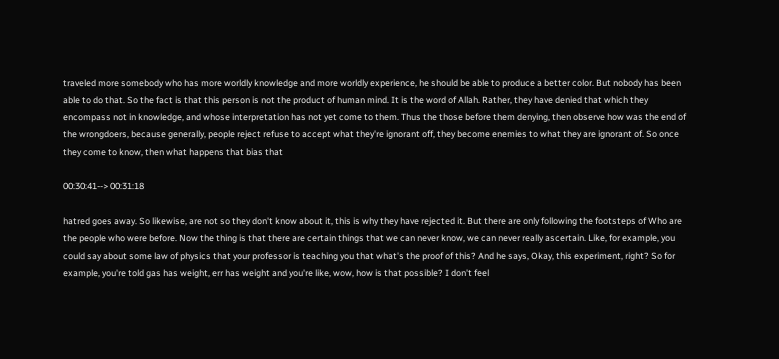traveled more somebody who has more worldly knowledge and more worldly experience, he should be able to produce a better color. But nobody has been able to do that. So the fact is that this person is not the product of human mind. It is the word of Allah. Rather, they have denied that which they encompass not in knowledge, and whose interpretation has not yet come to them. Thus the those before them denying, then observe how was the end of the wrongdoers, because generally, people reject refuse to accept what they're ignorant off, they become enemies to what they are ignorant of. So once they come to know, then what happens that bias that

00:30:41--> 00:31:18

hatred goes away. So likewise, are not so they don't know about it, this is why they have rejected it. But there are only following the footsteps of Who are the people who were before. Now the thing is that there are certain things that we can never know, we can never really ascertain. Like, for example, you could say about some law of physics that your professor is teaching you that what's the proof of this? And he says, Okay, this experiment, right? So for example, you're told gas has weight, err has weight and you're like, wow, how is that possible? I don't feel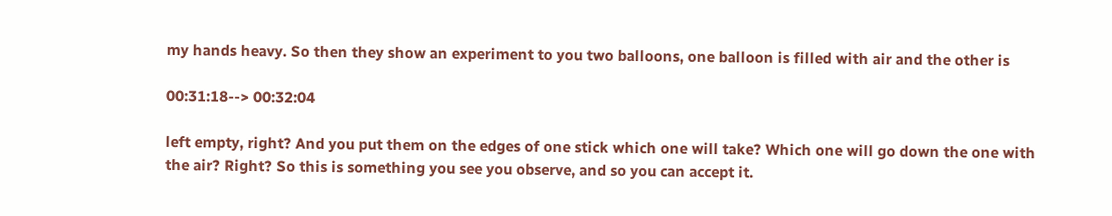my hands heavy. So then they show an experiment to you two balloons, one balloon is filled with air and the other is

00:31:18--> 00:32:04

left empty, right? And you put them on the edges of one stick which one will take? Which one will go down the one with the air? Right? So this is something you see you observe, and so you can accept it.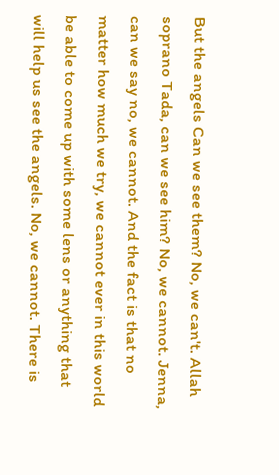But the angels Can we see them? No, we can't. Allah soprano Tada, can we see him? No, we cannot. Jenna, can we say no, we cannot. And the fact is that no matter how much we try, we cannot ever in this world be able to come up with some lens or anything that will help us see the angels. No, we cannot. There is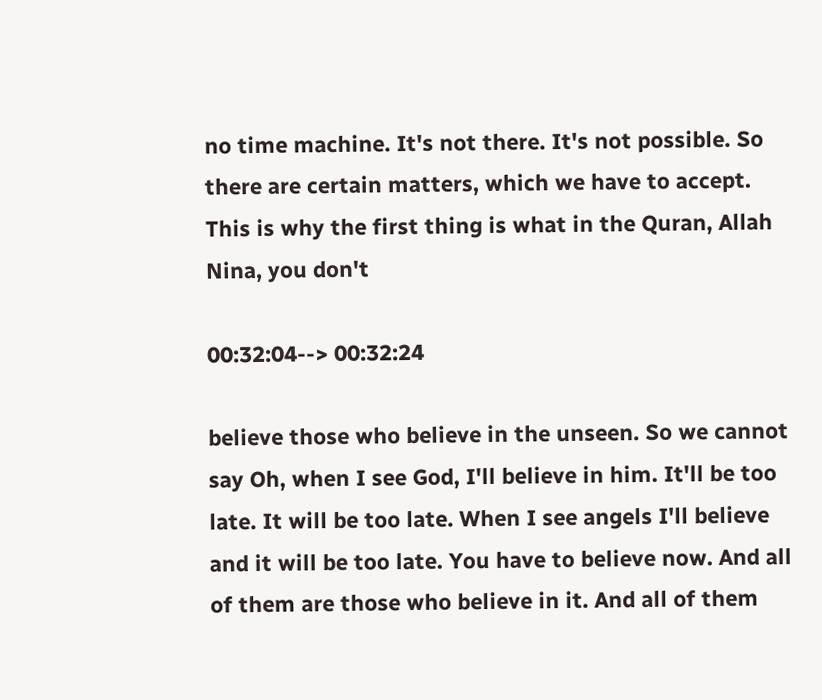no time machine. It's not there. It's not possible. So there are certain matters, which we have to accept. This is why the first thing is what in the Quran, Allah Nina, you don't

00:32:04--> 00:32:24

believe those who believe in the unseen. So we cannot say Oh, when I see God, I'll believe in him. It'll be too late. It will be too late. When I see angels I'll believe and it will be too late. You have to believe now. And all of them are those who believe in it. And all of them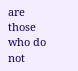are those who do not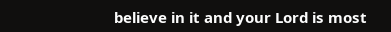believe in it and your Lord is most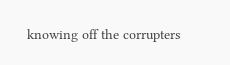knowing off the corrupters